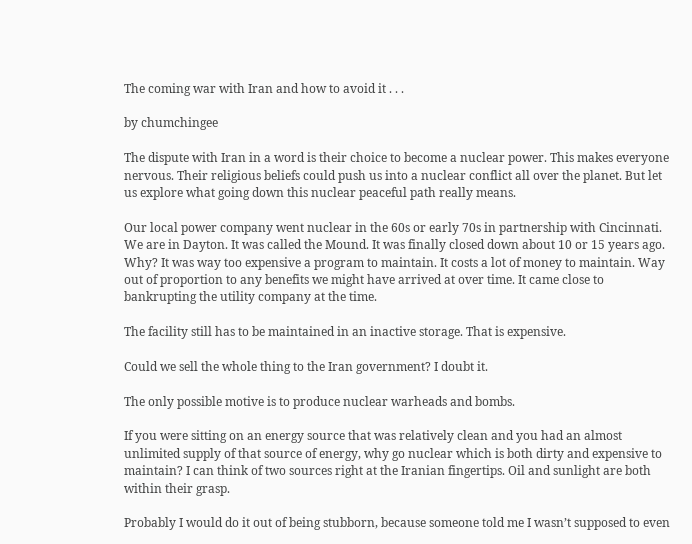The coming war with Iran and how to avoid it . . .

by chumchingee

The dispute with Iran in a word is their choice to become a nuclear power. This makes everyone nervous. Their religious beliefs could push us into a nuclear conflict all over the planet. But let us explore what going down this nuclear peaceful path really means.

Our local power company went nuclear in the 60s or early 70s in partnership with Cincinnati. We are in Dayton. It was called the Mound. It was finally closed down about 10 or 15 years ago. Why? It was way too expensive a program to maintain. It costs a lot of money to maintain. Way out of proportion to any benefits we might have arrived at over time. It came close to bankrupting the utility company at the time.

The facility still has to be maintained in an inactive storage. That is expensive.

Could we sell the whole thing to the Iran government? I doubt it.

The only possible motive is to produce nuclear warheads and bombs.

If you were sitting on an energy source that was relatively clean and you had an almost unlimited supply of that source of energy, why go nuclear which is both dirty and expensive to maintain? I can think of two sources right at the Iranian fingertips. Oil and sunlight are both within their grasp.

Probably I would do it out of being stubborn, because someone told me I wasn’t supposed to even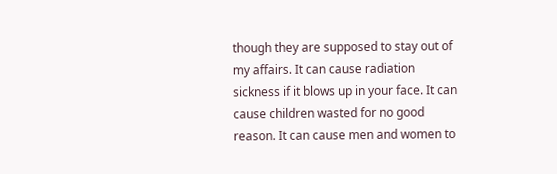though they are supposed to stay out of my affairs. It can cause radiation sickness if it blows up in your face. It can cause children wasted for no good reason. It can cause men and women to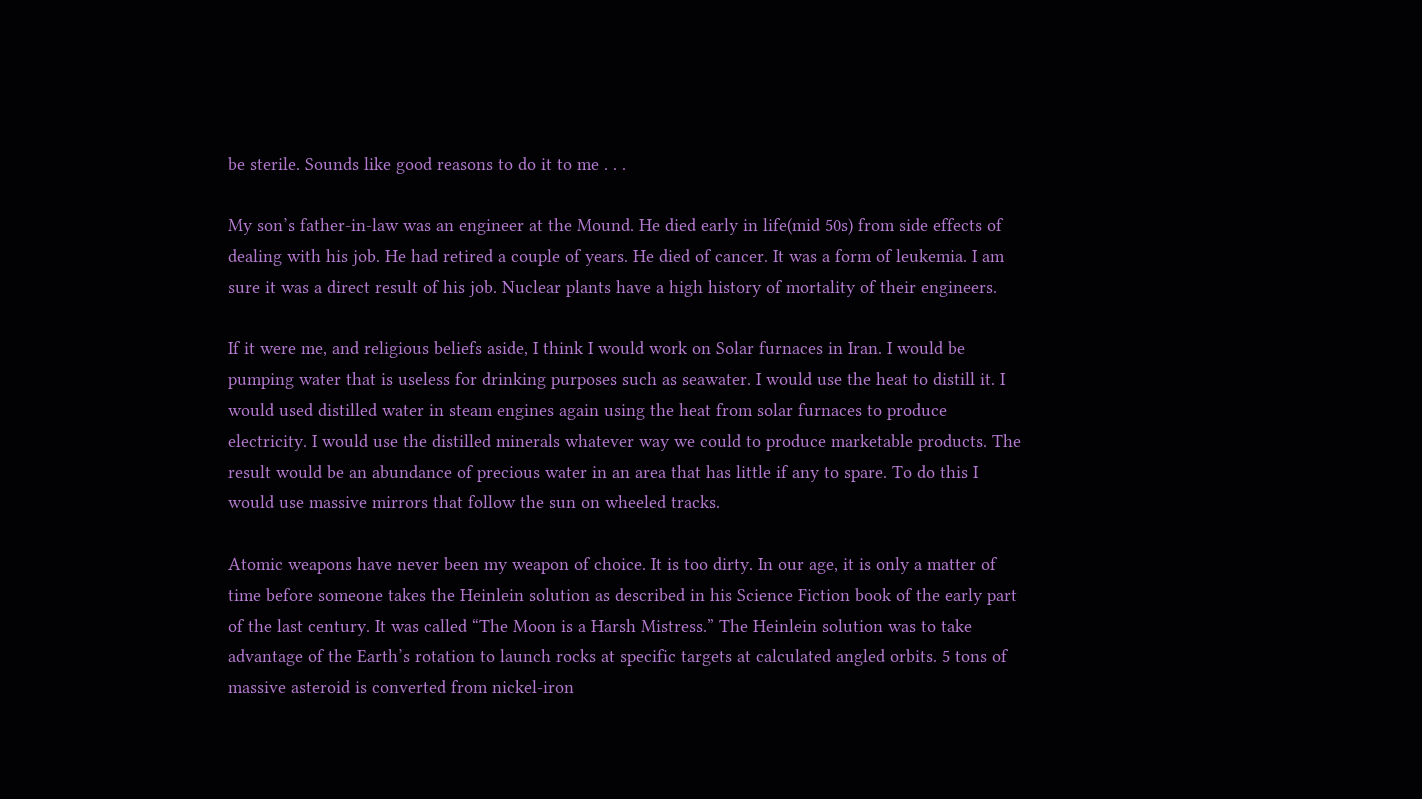be sterile. Sounds like good reasons to do it to me . . .

My son’s father-in-law was an engineer at the Mound. He died early in life(mid 50s) from side effects of dealing with his job. He had retired a couple of years. He died of cancer. It was a form of leukemia. I am sure it was a direct result of his job. Nuclear plants have a high history of mortality of their engineers.

If it were me, and religious beliefs aside, I think I would work on Solar furnaces in Iran. I would be pumping water that is useless for drinking purposes such as seawater. I would use the heat to distill it. I would used distilled water in steam engines again using the heat from solar furnaces to produce electricity. I would use the distilled minerals whatever way we could to produce marketable products. The result would be an abundance of precious water in an area that has little if any to spare. To do this I would use massive mirrors that follow the sun on wheeled tracks.

Atomic weapons have never been my weapon of choice. It is too dirty. In our age, it is only a matter of time before someone takes the Heinlein solution as described in his Science Fiction book of the early part of the last century. It was called “The Moon is a Harsh Mistress.” The Heinlein solution was to take advantage of the Earth’s rotation to launch rocks at specific targets at calculated angled orbits. 5 tons of massive asteroid is converted from nickel-iron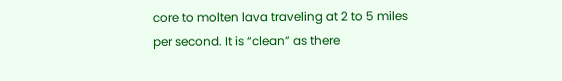core to molten lava traveling at 2 to 5 miles per second. It is “clean” as there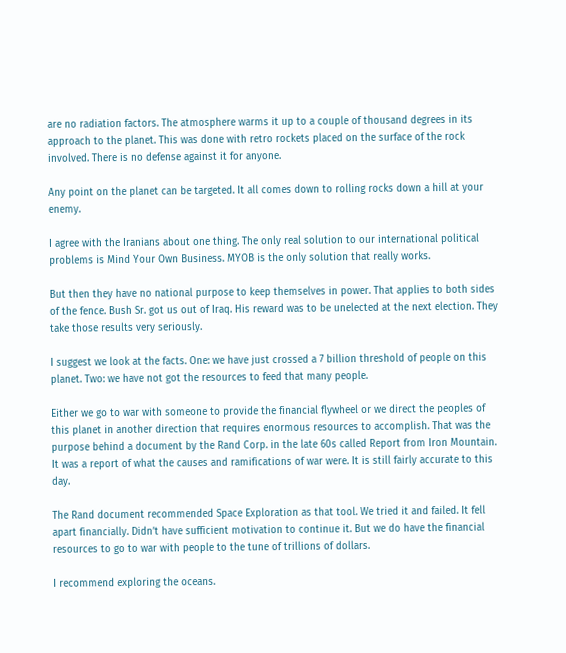are no radiation factors. The atmosphere warms it up to a couple of thousand degrees in its approach to the planet. This was done with retro rockets placed on the surface of the rock involved. There is no defense against it for anyone.

Any point on the planet can be targeted. It all comes down to rolling rocks down a hill at your enemy.

I agree with the Iranians about one thing. The only real solution to our international political problems is Mind Your Own Business. MYOB is the only solution that really works.

But then they have no national purpose to keep themselves in power. That applies to both sides of the fence. Bush Sr. got us out of Iraq. His reward was to be unelected at the next election. They take those results very seriously.

I suggest we look at the facts. One: we have just crossed a 7 billion threshold of people on this planet. Two: we have not got the resources to feed that many people.

Either we go to war with someone to provide the financial flywheel or we direct the peoples of this planet in another direction that requires enormous resources to accomplish. That was the purpose behind a document by the Rand Corp. in the late 60s called Report from Iron Mountain. It was a report of what the causes and ramifications of war were. It is still fairly accurate to this day.

The Rand document recommended Space Exploration as that tool. We tried it and failed. It fell apart financially. Didn’t have sufficient motivation to continue it. But we do have the financial resources to go to war with people to the tune of trillions of dollars.

I recommend exploring the oceans.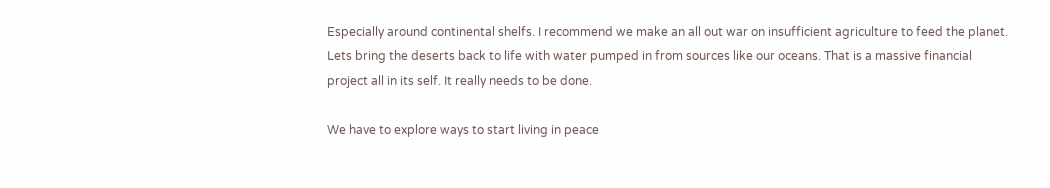Especially around continental shelfs. I recommend we make an all out war on insufficient agriculture to feed the planet. Lets bring the deserts back to life with water pumped in from sources like our oceans. That is a massive financial project all in its self. It really needs to be done.

We have to explore ways to start living in peace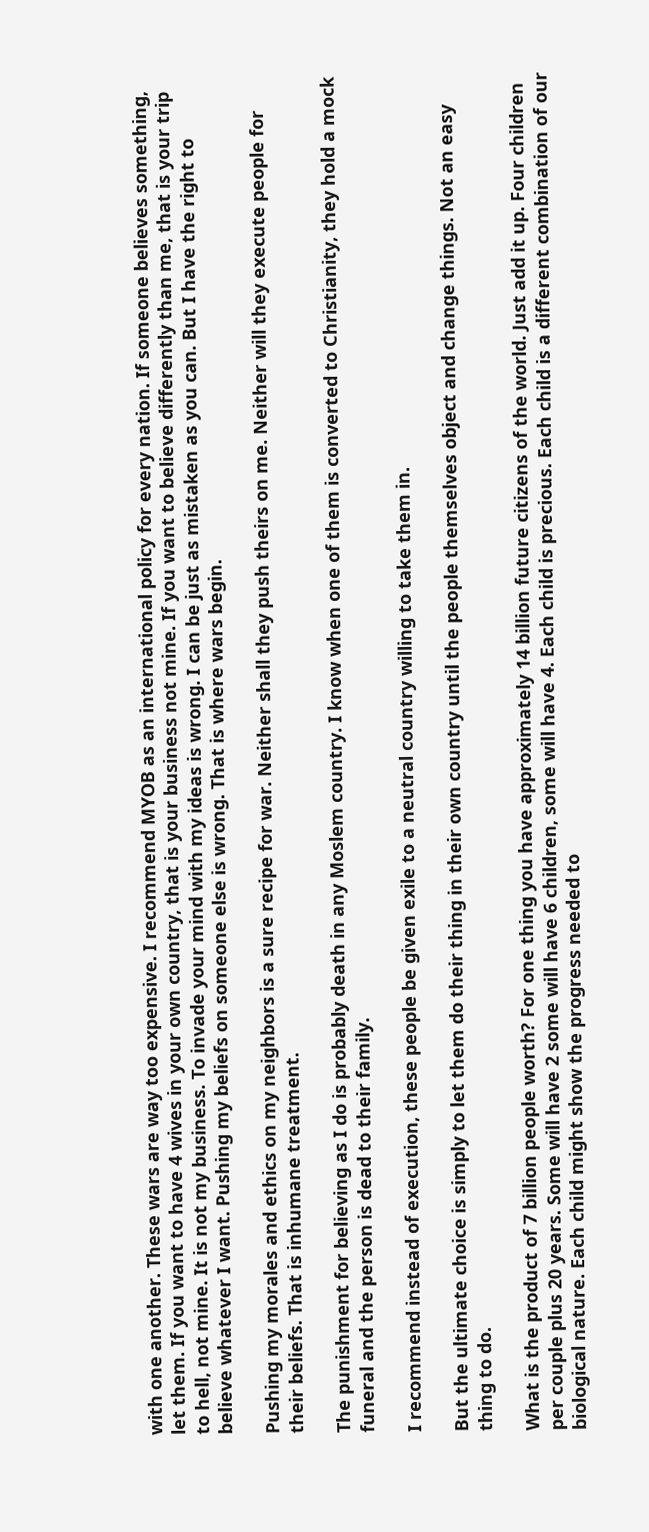with one another. These wars are way too expensive. I recommend MYOB as an international policy for every nation. If someone believes something, let them. If you want to have 4 wives in your own country, that is your business not mine. If you want to believe differently than me, that is your trip to hell, not mine. It is not my business. To invade your mind with my ideas is wrong. I can be just as mistaken as you can. But I have the right to believe whatever I want. Pushing my beliefs on someone else is wrong. That is where wars begin.

Pushing my morales and ethics on my neighbors is a sure recipe for war. Neither shall they push theirs on me. Neither will they execute people for their beliefs. That is inhumane treatment.

The punishment for believing as I do is probably death in any Moslem country. I know when one of them is converted to Christianity, they hold a mock funeral and the person is dead to their family.

I recommend instead of execution, these people be given exile to a neutral country willing to take them in.

But the ultimate choice is simply to let them do their thing in their own country until the people themselves object and change things. Not an easy thing to do.

What is the product of 7 billion people worth? For one thing you have approximately 14 billion future citizens of the world. Just add it up. Four children per couple plus 20 years. Some will have 2 some will have 6 children, some will have 4. Each child is precious. Each child is a different combination of our biological nature. Each child might show the progress needed to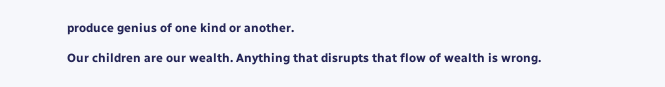produce genius of one kind or another.

Our children are our wealth. Anything that disrupts that flow of wealth is wrong.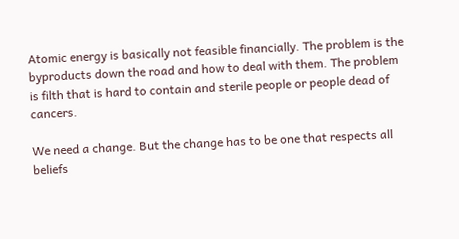Atomic energy is basically not feasible financially. The problem is the byproducts down the road and how to deal with them. The problem is filth that is hard to contain and sterile people or people dead of cancers.

We need a change. But the change has to be one that respects all beliefs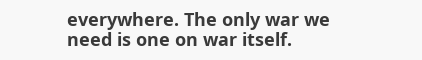everywhere. The only war we need is one on war itself.